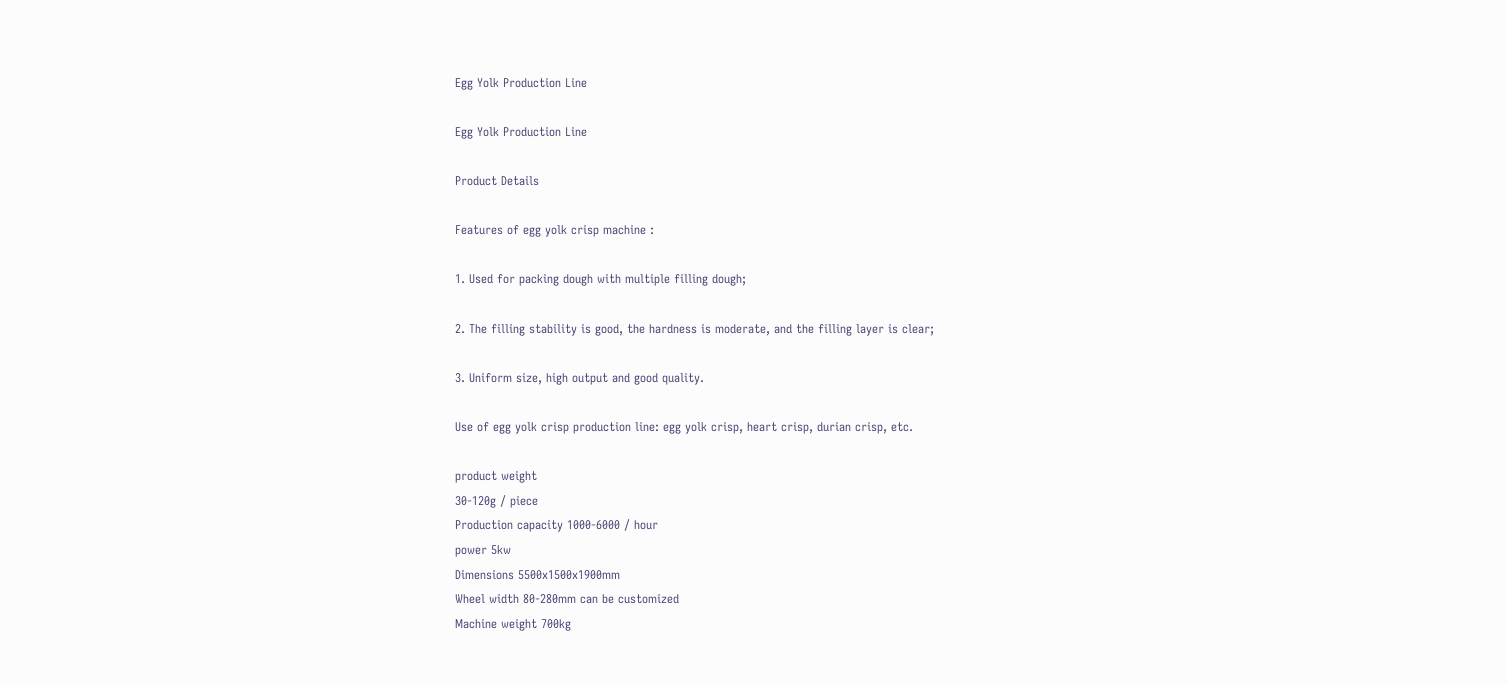Egg Yolk Production Line

Egg Yolk Production Line

Product Details

Features of egg yolk crisp machine :

1. Used for packing dough with multiple filling dough;

2. The filling stability is good, the hardness is moderate, and the filling layer is clear;

3. Uniform size, high output and good quality.

Use of egg yolk crisp production line: egg yolk crisp, heart crisp, durian crisp, etc.

product weight
30-120g / piece
Production capacity 1000-6000 / hour
power 5kw
Dimensions 5500x1500x1900mm
Wheel width 80-280mm can be customized
Machine weight 700kg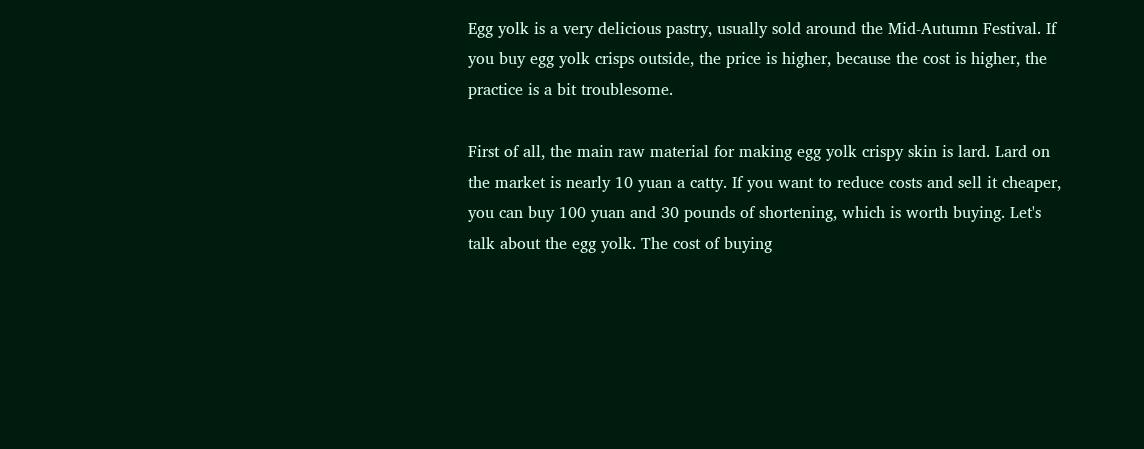Egg yolk is a very delicious pastry, usually sold around the Mid-Autumn Festival. If you buy egg yolk crisps outside, the price is higher, because the cost is higher, the practice is a bit troublesome.

First of all, the main raw material for making egg yolk crispy skin is lard. Lard on the market is nearly 10 yuan a catty. If you want to reduce costs and sell it cheaper, you can buy 100 yuan and 30 pounds of shortening, which is worth buying. Let's talk about the egg yolk. The cost of buying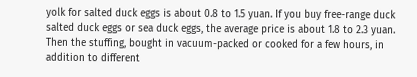yolk for salted duck eggs is about 0.8 to 1.5 yuan. If you buy free-range duck salted duck eggs or sea duck eggs, the average price is about 1.8 to 2.3 yuan. Then the stuffing, bought in vacuum-packed or cooked for a few hours, in addition to different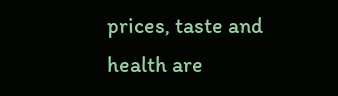prices, taste and health are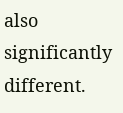also significantly different.